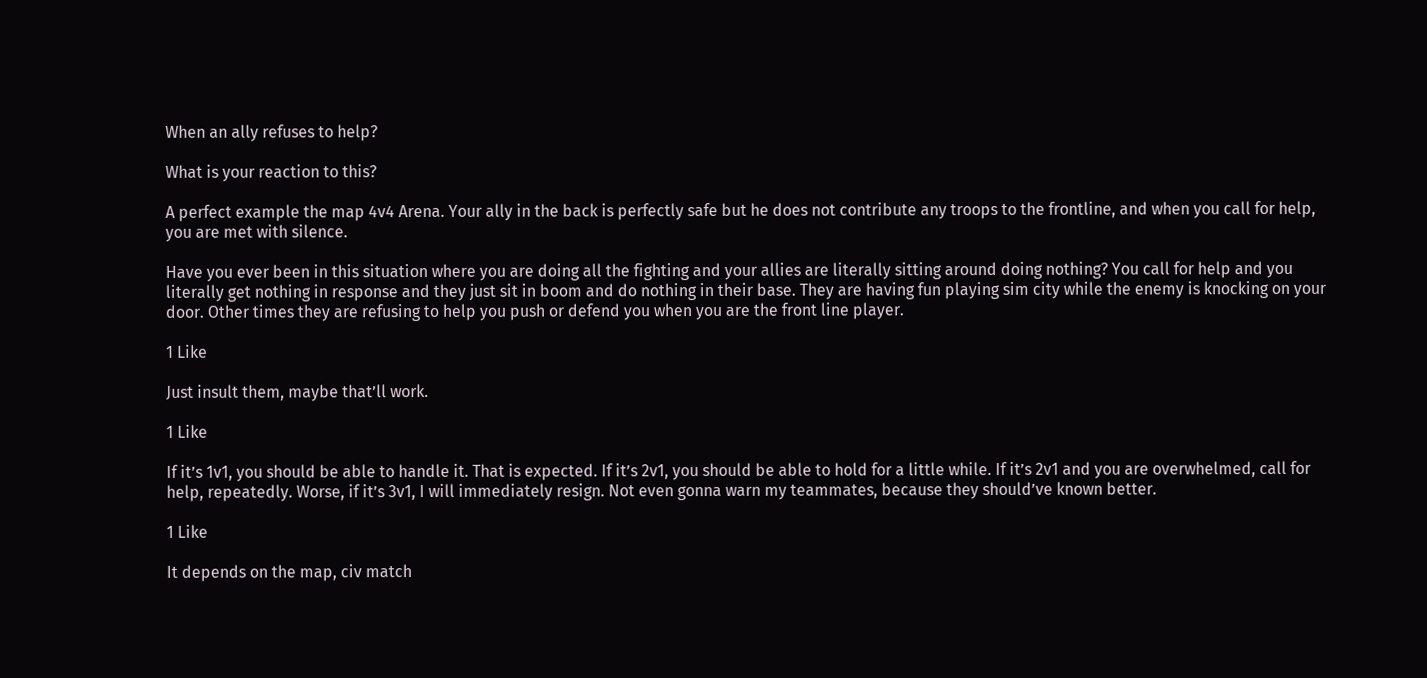When an ally refuses to help?

What is your reaction to this?

A perfect example the map 4v4 Arena. Your ally in the back is perfectly safe but he does not contribute any troops to the frontline, and when you call for help, you are met with silence.

Have you ever been in this situation where you are doing all the fighting and your allies are literally sitting around doing nothing? You call for help and you literally get nothing in response and they just sit in boom and do nothing in their base. They are having fun playing sim city while the enemy is knocking on your door. Other times they are refusing to help you push or defend you when you are the front line player.

1 Like

Just insult them, maybe that’ll work.

1 Like

If it’s 1v1, you should be able to handle it. That is expected. If it’s 2v1, you should be able to hold for a little while. If it’s 2v1 and you are overwhelmed, call for help, repeatedly. Worse, if it’s 3v1, I will immediately resign. Not even gonna warn my teammates, because they should’ve known better.

1 Like

It depends on the map, civ match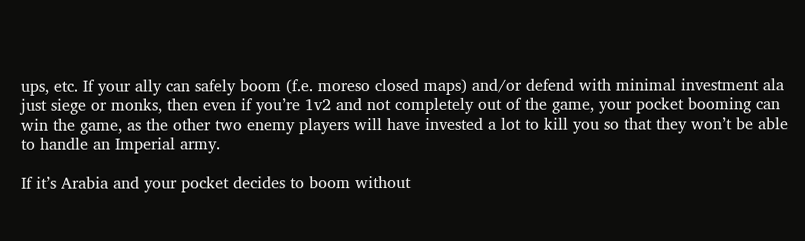ups, etc. If your ally can safely boom (f.e. moreso closed maps) and/or defend with minimal investment ala just siege or monks, then even if you’re 1v2 and not completely out of the game, your pocket booming can win the game, as the other two enemy players will have invested a lot to kill you so that they won’t be able to handle an Imperial army.

If it’s Arabia and your pocket decides to boom without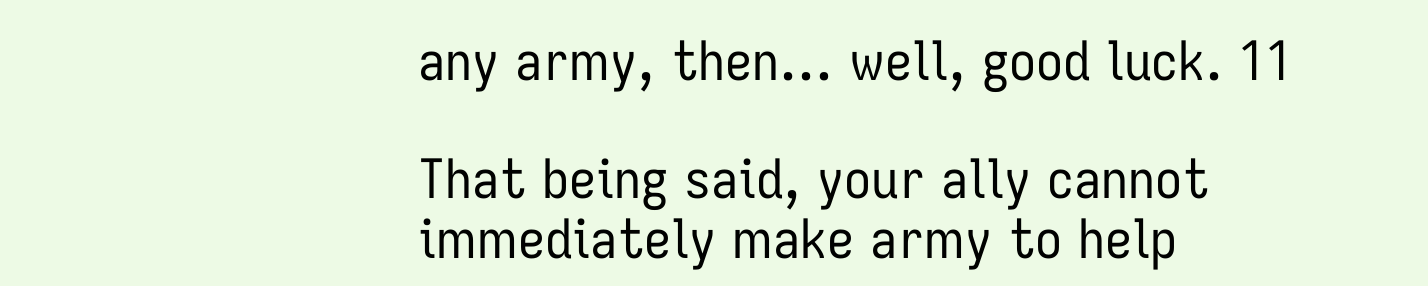any army, then… well, good luck. 11

That being said, your ally cannot immediately make army to help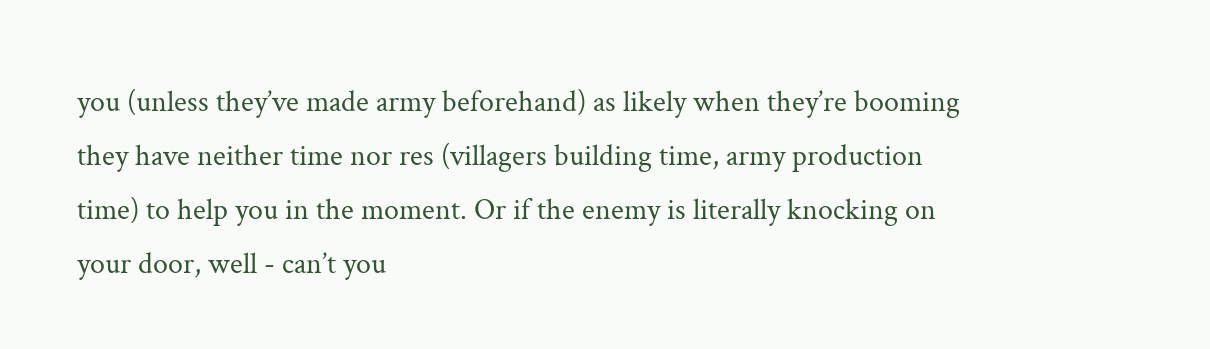you (unless they’ve made army beforehand) as likely when they’re booming they have neither time nor res (villagers building time, army production time) to help you in the moment. Or if the enemy is literally knocking on your door, well - can’t you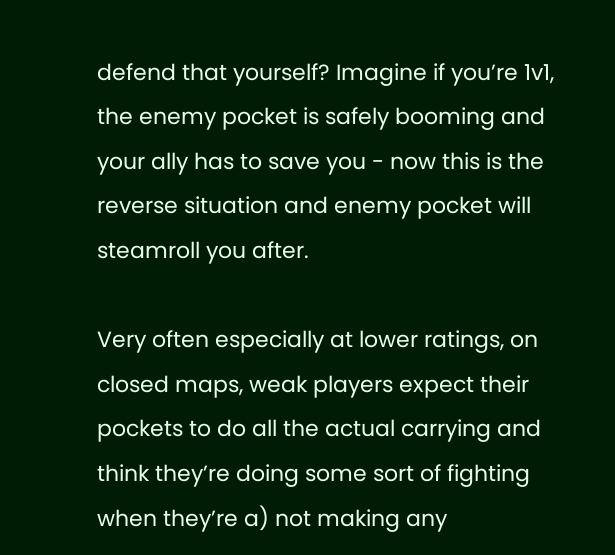defend that yourself? Imagine if you’re 1v1, the enemy pocket is safely booming and your ally has to save you - now this is the reverse situation and enemy pocket will steamroll you after.

Very often especially at lower ratings, on closed maps, weak players expect their pockets to do all the actual carrying and think they’re doing some sort of fighting when they’re a) not making any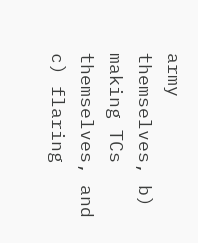army themselves, b) making TCs themselves, and c) flaring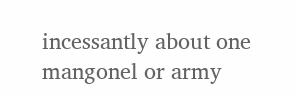incessantly about one mangonel or army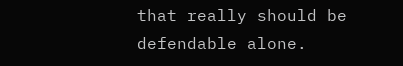that really should be defendable alone.